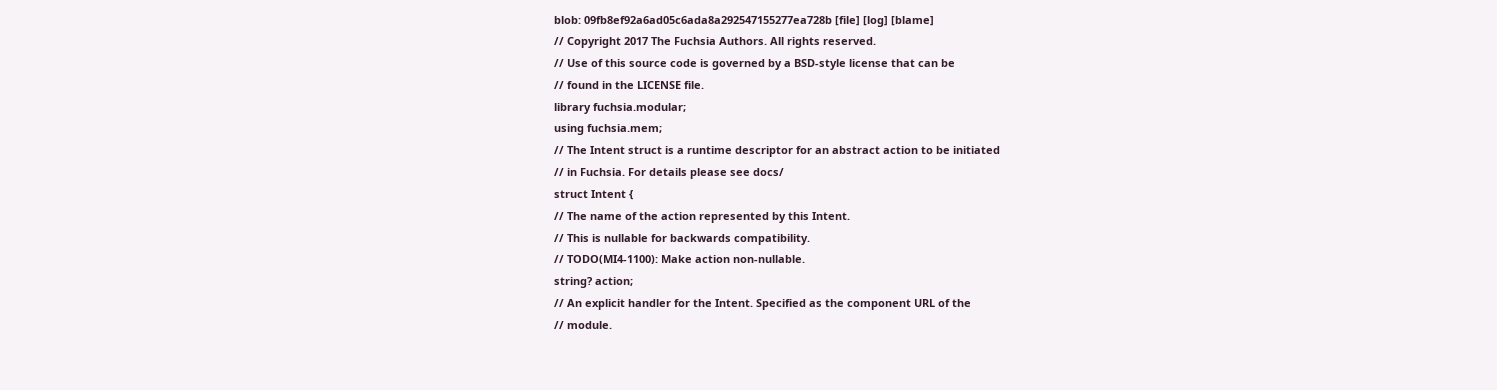blob: 09fb8ef92a6ad05c6ada8a292547155277ea728b [file] [log] [blame]
// Copyright 2017 The Fuchsia Authors. All rights reserved.
// Use of this source code is governed by a BSD-style license that can be
// found in the LICENSE file.
library fuchsia.modular;
using fuchsia.mem;
// The Intent struct is a runtime descriptor for an abstract action to be initiated
// in Fuchsia. For details please see docs/
struct Intent {
// The name of the action represented by this Intent.
// This is nullable for backwards compatibility.
// TODO(MI4-1100): Make action non-nullable.
string? action;
// An explicit handler for the Intent. Specified as the component URL of the
// module.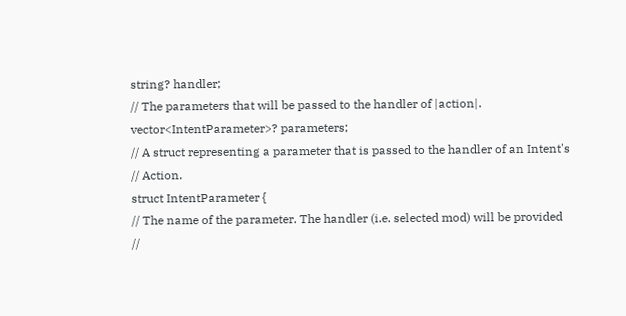string? handler;
// The parameters that will be passed to the handler of |action|.
vector<IntentParameter>? parameters;
// A struct representing a parameter that is passed to the handler of an Intent's
// Action.
struct IntentParameter {
// The name of the parameter. The handler (i.e. selected mod) will be provided
//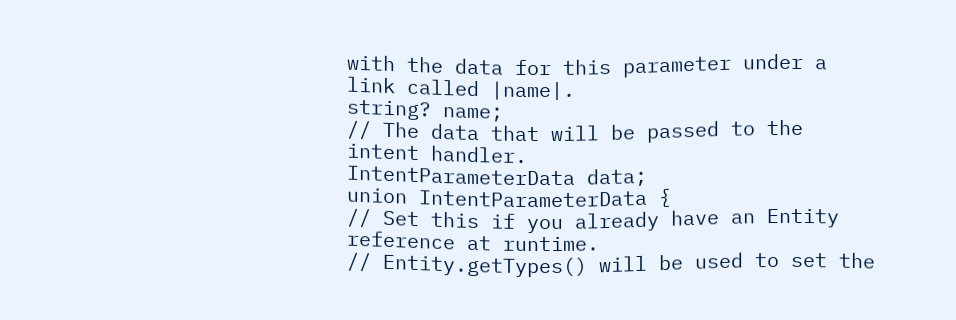with the data for this parameter under a link called |name|.
string? name;
// The data that will be passed to the intent handler.
IntentParameterData data;
union IntentParameterData {
// Set this if you already have an Entity reference at runtime.
// Entity.getTypes() will be used to set the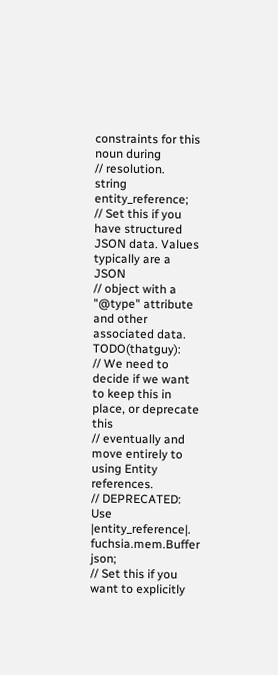constraints for this noun during
// resolution.
string entity_reference;
// Set this if you have structured JSON data. Values typically are a JSON
// object with a "@type" attribute and other associated data. TODO(thatguy):
// We need to decide if we want to keep this in place, or deprecate this
// eventually and move entirely to using Entity references.
// DEPRECATED: Use |entity_reference|.
fuchsia.mem.Buffer json;
// Set this if you want to explicitly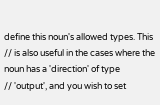define this noun's allowed types. This
// is also useful in the cases where the noun has a 'direction' of type
// 'output', and you wish to set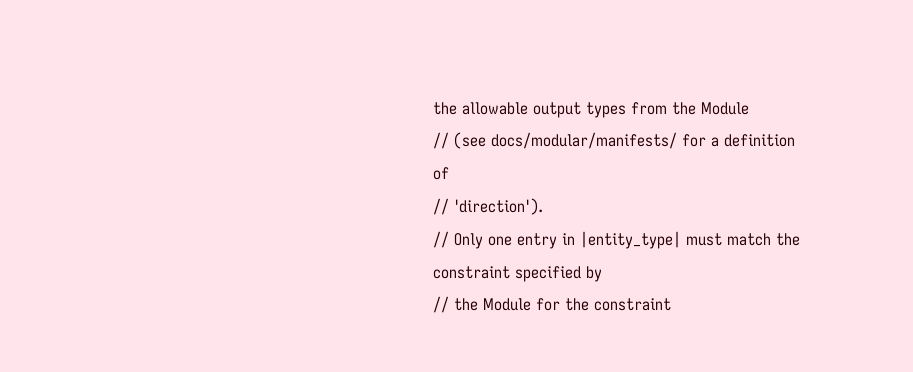the allowable output types from the Module
// (see docs/modular/manifests/ for a definition of
// 'direction').
// Only one entry in |entity_type| must match the constraint specified by
// the Module for the constraint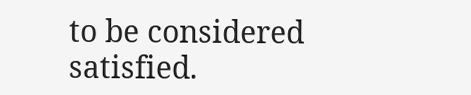to be considered satisfied.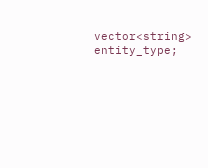vector<string> entity_type;